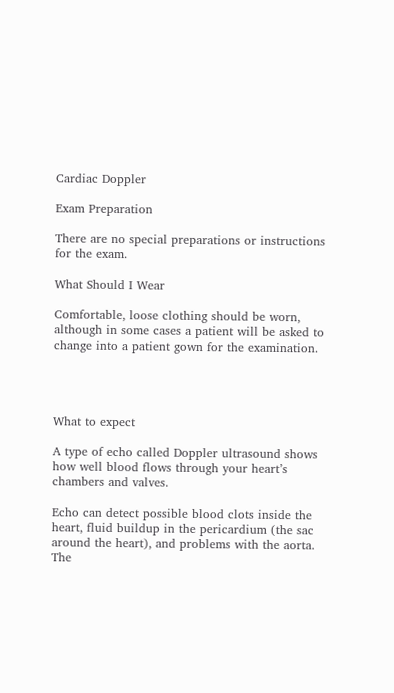Cardiac Doppler

Exam Preparation

There are no special preparations or instructions for the exam.

What Should I Wear

Comfortable, loose clothing should be worn, although in some cases a patient will be asked to change into a patient gown for the examination.




What to expect

A type of echo called Doppler ultrasound shows how well blood flows through your heart’s chambers and valves.

Echo can detect possible blood clots inside the heart, fluid buildup in the pericardium (the sac around the heart), and problems with the aorta. The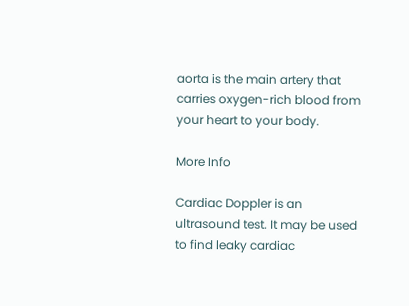aorta is the main artery that carries oxygen-rich blood from your heart to your body.

More Info

Cardiac Doppler is an ultrasound test. It may be used to find leaky cardiac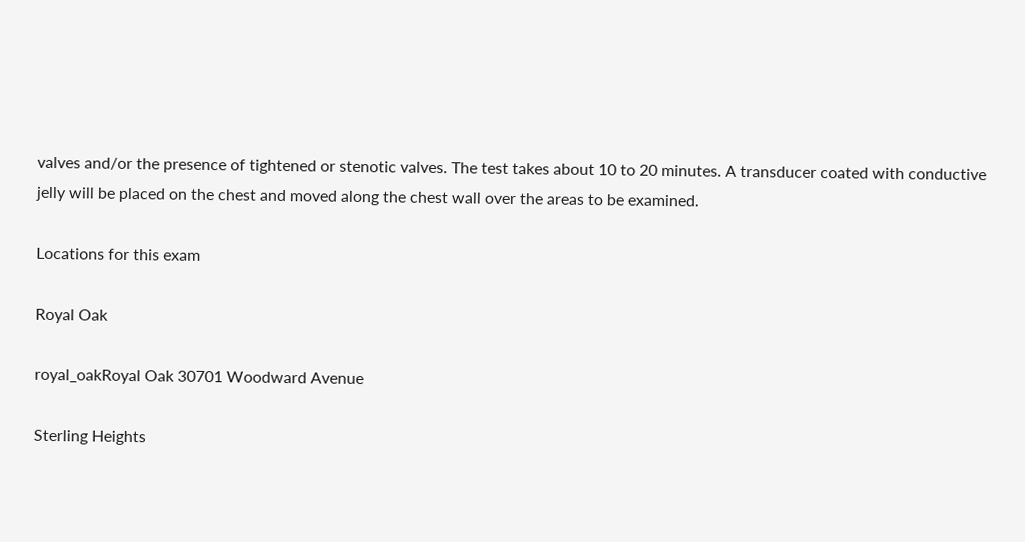valves and/or the presence of tightened or stenotic valves. The test takes about 10 to 20 minutes. A transducer coated with conductive jelly will be placed on the chest and moved along the chest wall over the areas to be examined.

Locations for this exam

Royal Oak

royal_oakRoyal Oak 30701 Woodward Avenue

Sterling Heights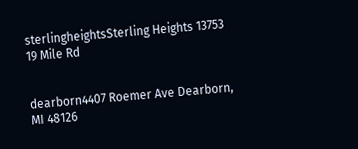sterlingheightsSterling Heights 13753 19 Mile Rd


dearborn4407 Roemer Ave Dearborn, MI 48126